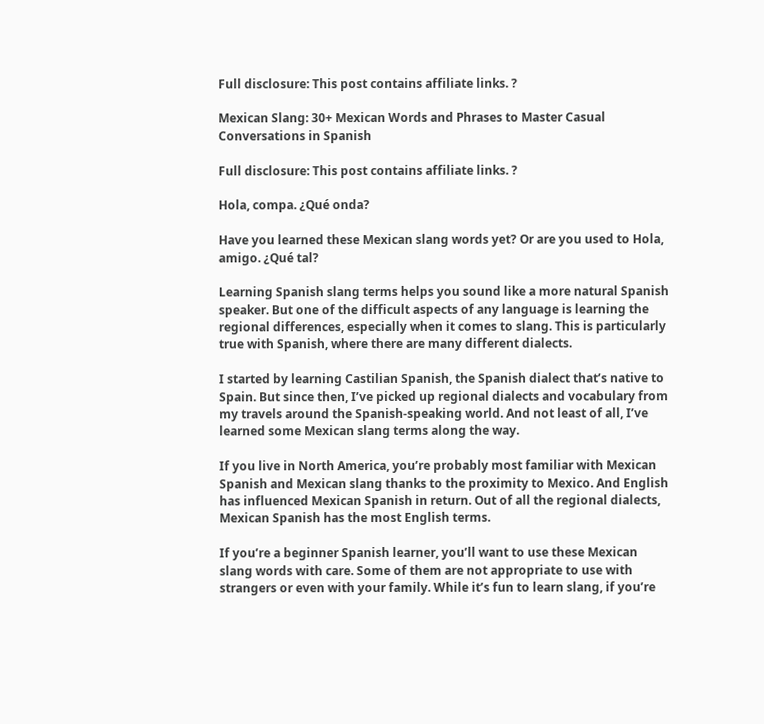Full disclosure: This post contains affiliate links. ?

Mexican Slang: 30+ Mexican Words and Phrases to Master Casual Conversations in Spanish

Full disclosure: This post contains affiliate links. ?

Hola, compa. ¿Qué onda?

Have you learned these Mexican slang words yet? Or are you used to Hola, amigo. ¿Qué tal?

Learning Spanish slang terms helps you sound like a more natural Spanish speaker. But one of the difficult aspects of any language is learning the regional differences, especially when it comes to slang. This is particularly true with Spanish, where there are many different dialects.

I started by learning Castilian Spanish, the Spanish dialect that’s native to Spain. But since then, I’ve picked up regional dialects and vocabulary from my travels around the Spanish-speaking world. And not least of all, I’ve learned some Mexican slang terms along the way.

If you live in North America, you’re probably most familiar with Mexican Spanish and Mexican slang thanks to the proximity to Mexico. And English has influenced Mexican Spanish in return. Out of all the regional dialects, Mexican Spanish has the most English terms.

If you’re a beginner Spanish learner, you’ll want to use these Mexican slang words with care. Some of them are not appropriate to use with strangers or even with your family. While it’s fun to learn slang, if you’re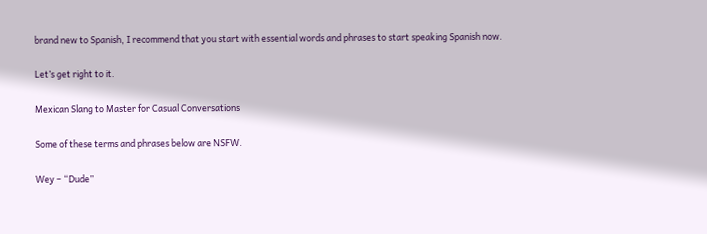brand new to Spanish, I recommend that you start with essential words and phrases to start speaking Spanish now.

Let’s get right to it.

Mexican Slang to Master for Casual Conversations

Some of these terms and phrases below are NSFW.

Wey – “Dude”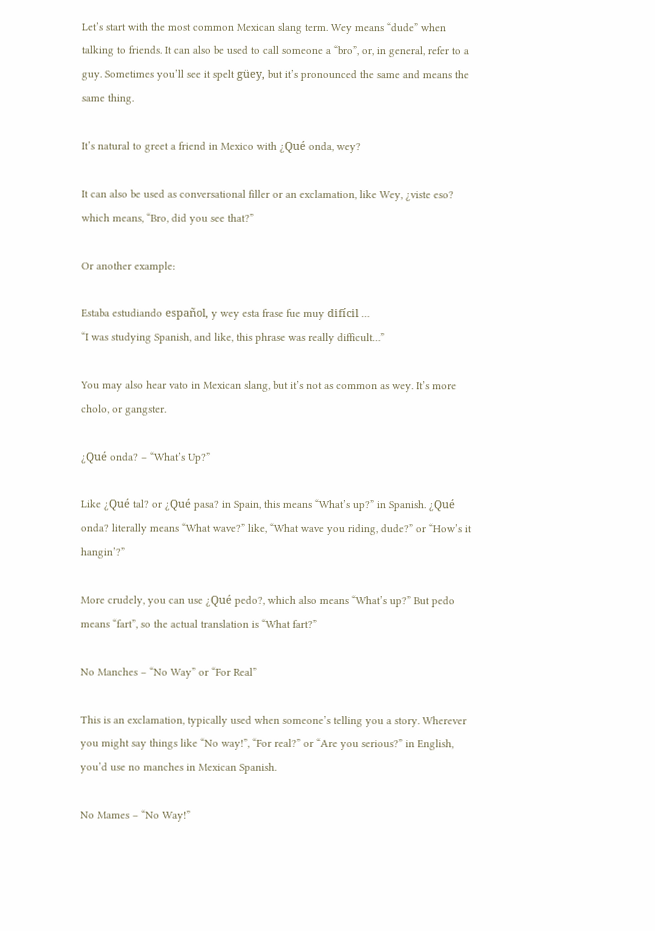Let’s start with the most common Mexican slang term. Wey means “dude” when talking to friends. It can also be used to call someone a “bro”, or, in general, refer to a guy. Sometimes you’ll see it spelt güey, but it’s pronounced the same and means the same thing.

It’s natural to greet a friend in Mexico with ¿Qué onda, wey?

It can also be used as conversational filler or an exclamation, like Wey, ¿viste eso? which means, “Bro, did you see that?”

Or another example:

Estaba estudiando español, y wey esta frase fue muy difícil …
“I was studying Spanish, and like, this phrase was really difficult…”

You may also hear vato in Mexican slang, but it’s not as common as wey. It’s more cholo, or gangster.

¿Qué onda? – “What’s Up?”

Like ¿Qué tal? or ¿Qué pasa? in Spain, this means “What’s up?” in Spanish. ¿Qué onda? literally means “What wave?” like, “What wave you riding, dude?” or “How’s it hangin’?”

More crudely, you can use ¿Qué pedo?, which also means “What’s up?” But pedo means “fart”, so the actual translation is “What fart?”

No Manches – “No Way” or “For Real”

This is an exclamation, typically used when someone’s telling you a story. Wherever you might say things like “No way!”, “For real?” or “Are you serious?” in English, you’d use no manches in Mexican Spanish.

No Mames – “No Way!”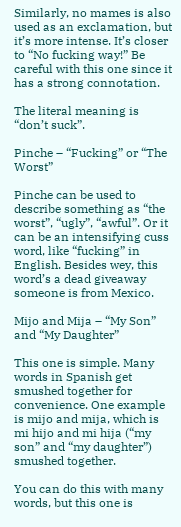Similarly, no mames is also used as an exclamation, but it’s more intense. It’s closer to “No fucking way!” Be careful with this one since it has a strong connotation.

The literal meaning is “don’t suck”.

Pinche – “Fucking” or “The Worst”

Pinche can be used to describe something as “the worst”, “ugly”, “awful”. Or it can be an intensifying cuss word, like “fucking” in English. Besides wey, this word’s a dead giveaway someone is from Mexico.

Mijo and Mija – “My Son” and “My Daughter”

This one is simple. Many words in Spanish get smushed together for convenience. One example is mijo and mija, which is mi hijo and mi hija (“my son” and “my daughter”) smushed together.

You can do this with many words, but this one is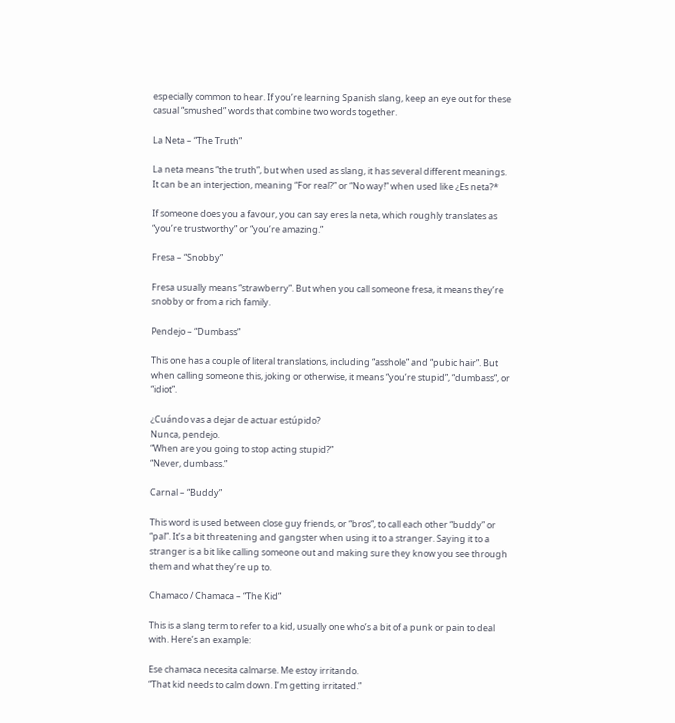especially common to hear. If you’re learning Spanish slang, keep an eye out for these casual “smushed” words that combine two words together.

La Neta – “The Truth”

La neta means “the truth”, but when used as slang, it has several different meanings. It can be an interjection, meaning “For real?” or “No way!” when used like ¿Es neta?*

If someone does you a favour, you can say eres la neta, which roughly translates as “you’re trustworthy” or “you’re amazing.”

Fresa – “Snobby”

Fresa usually means “strawberry”. But when you call someone fresa, it means they’re snobby or from a rich family.

Pendejo – “Dumbass”

This one has a couple of literal translations, including “asshole” and “pubic hair”. But when calling someone this, joking or otherwise, it means “you’re stupid”, “dumbass”, or “idiot”.

¿Cuándo vas a dejar de actuar estúpido?
Nunca, pendejo.
“When are you going to stop acting stupid?”
“Never, dumbass.”

Carnal – “Buddy”

This word is used between close guy friends, or “bros”, to call each other “buddy” or “pal”. It’s a bit threatening and gangster when using it to a stranger. Saying it to a stranger is a bit like calling someone out and making sure they know you see through them and what they’re up to.

Chamaco / Chamaca – “The Kid”

This is a slang term to refer to a kid, usually one who’s a bit of a punk or pain to deal with. Here’s an example:

Ese chamaca necesita calmarse. Me estoy irritando.
“That kid needs to calm down. I’m getting irritated.”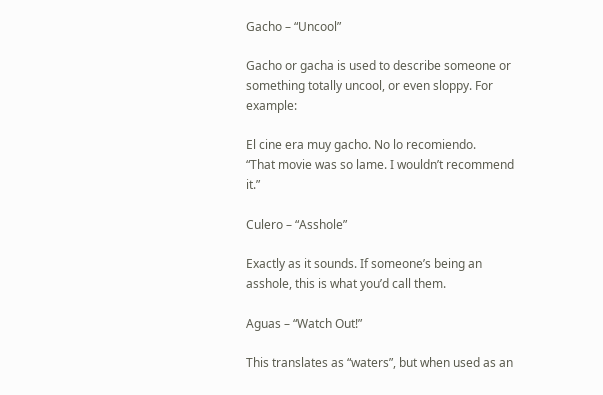Gacho – “Uncool”

Gacho or gacha is used to describe someone or something totally uncool, or even sloppy. For example:

El cine era muy gacho. No lo recomiendo.
“That movie was so lame. I wouldn’t recommend it.”

Culero – “Asshole”

Exactly as it sounds. If someone’s being an asshole, this is what you’d call them.

Aguas – “Watch Out!”

This translates as “waters”, but when used as an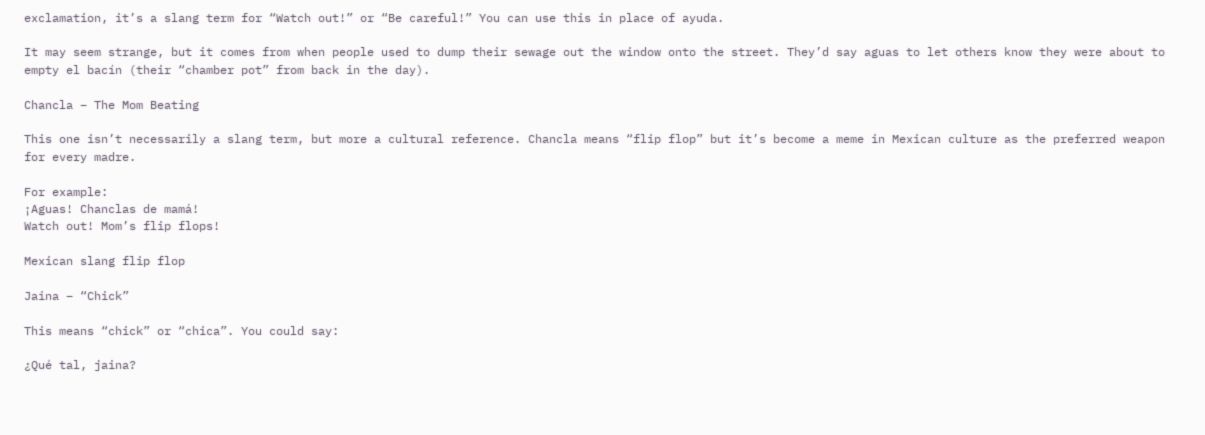exclamation, it’s a slang term for “Watch out!” or “Be careful!” You can use this in place of ayuda.

It may seem strange, but it comes from when people used to dump their sewage out the window onto the street. They’d say aguas to let others know they were about to empty el bacín (their “chamber pot” from back in the day).

Chancla – The Mom Beating

This one isn’t necessarily a slang term, but more a cultural reference. Chancla means “flip flop” but it’s become a meme in Mexican culture as the preferred weapon for every madre.

For example:
¡Aguas! Chanclas de mamá!
Watch out! Mom’s flip flops!

Mexican slang flip flop

Jaina – “Chick”

This means “chick” or “chica”. You could say:

¿Qué tal, jaina?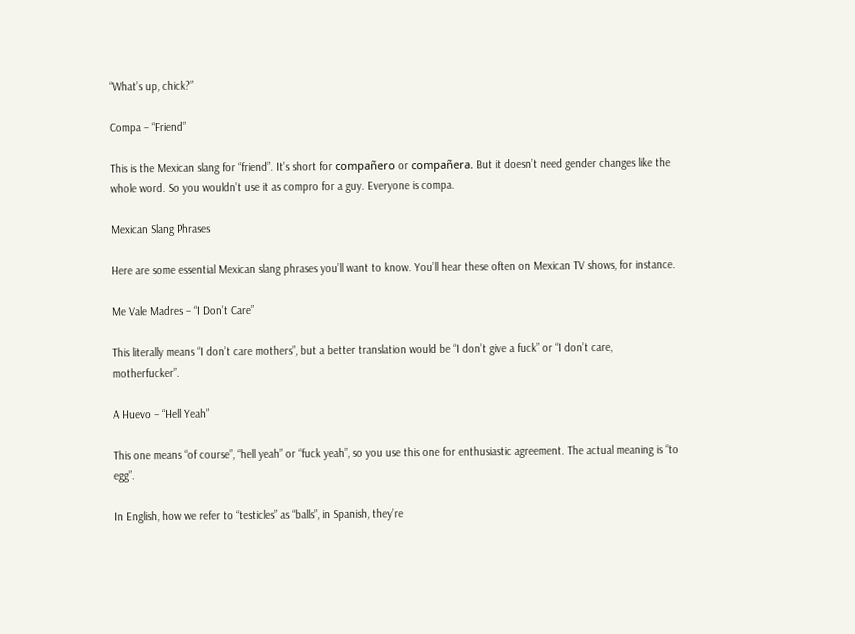“What’s up, chick?”

Compa – “Friend”

This is the Mexican slang for “friend”. It’s short for compañero or compañera. But it doesn’t need gender changes like the whole word. So you wouldn’t use it as compro for a guy. Everyone is compa.

Mexican Slang Phrases

Here are some essential Mexican slang phrases you’ll want to know. You’ll hear these often on Mexican TV shows, for instance.

Me Vale Madres – “I Don’t Care”

This literally means “I don’t care mothers”, but a better translation would be “I don’t give a fuck” or “I don’t care, motherfucker”.

A Huevo – “Hell Yeah”

This one means “of course”, “hell yeah” or “fuck yeah”, so you use this one for enthusiastic agreement. The actual meaning is “to egg”.

In English, how we refer to “testicles” as “balls”, in Spanish, they’re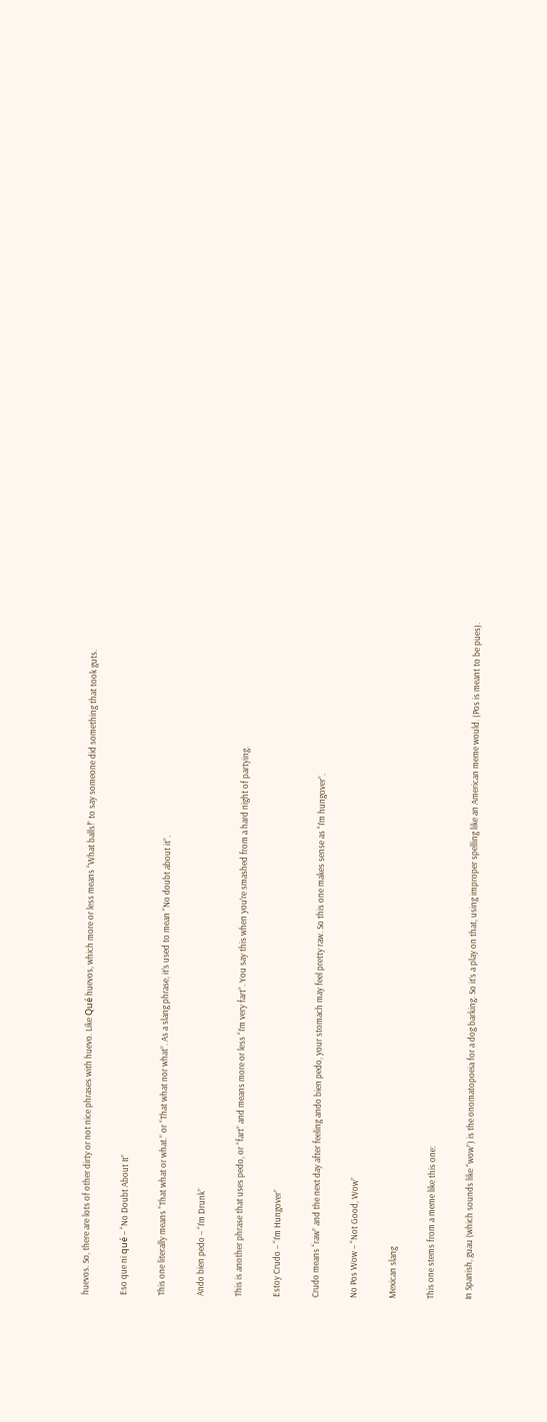huevos. So, there are lots of other dirty or not nice phrases with huevo. Like Qué huevos, which more or less means “What balls!” to say someone did something that took guts.

Eso que ni qué – “No Doubt About It”

This one literally means “That what or what.” or “That what nor what”. As a slang phrase, it’s used to mean “No doubt about it”.

Ando bien pedo – “I’m Drunk”

This is another phrase that uses pedo, or “fart” and means more or less “I’m very fart”. You say this when you’re smashed from a hard night of partying.

Estoy Crudo – “I’m Hungover”

Crudo means “raw” and the next day after feeling ando bien pedo, your stomach may feel pretty raw. So this one makes sense as “I’m hungover”.

No Pos Wow – “Not Good, Wow”

Mexican slang

This one stems from a meme like this one:

In Spanish, guau (which sounds like “wow”) is the onomatopoeia for a dog barking. So it’s a play on that, using improper spelling like an American meme would. (Pos is meant to be pues).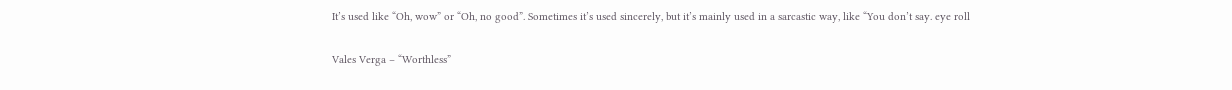It’s used like “Oh, wow” or “Oh, no good”. Sometimes it’s used sincerely, but it’s mainly used in a sarcastic way, like “You don’t say. eye roll

Vales Verga – “Worthless”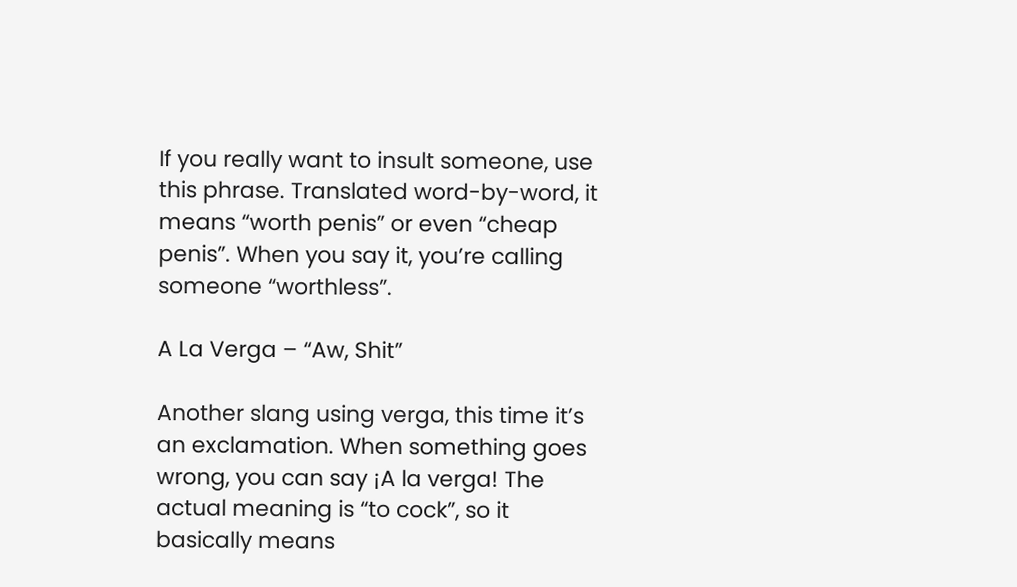If you really want to insult someone, use this phrase. Translated word-by-word, it means “worth penis” or even “cheap penis”. When you say it, you’re calling someone “worthless”.

A La Verga – “Aw, Shit”

Another slang using verga, this time it’s an exclamation. When something goes wrong, you can say ¡A la verga! The actual meaning is “to cock”, so it basically means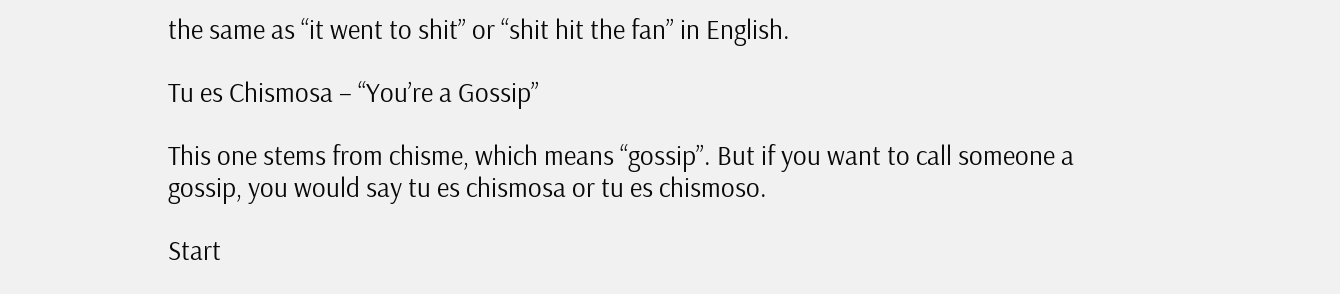the same as “it went to shit” or “shit hit the fan” in English.

Tu es Chismosa – “You’re a Gossip”

This one stems from chisme, which means “gossip”. But if you want to call someone a gossip, you would say tu es chismosa or tu es chismoso.

Start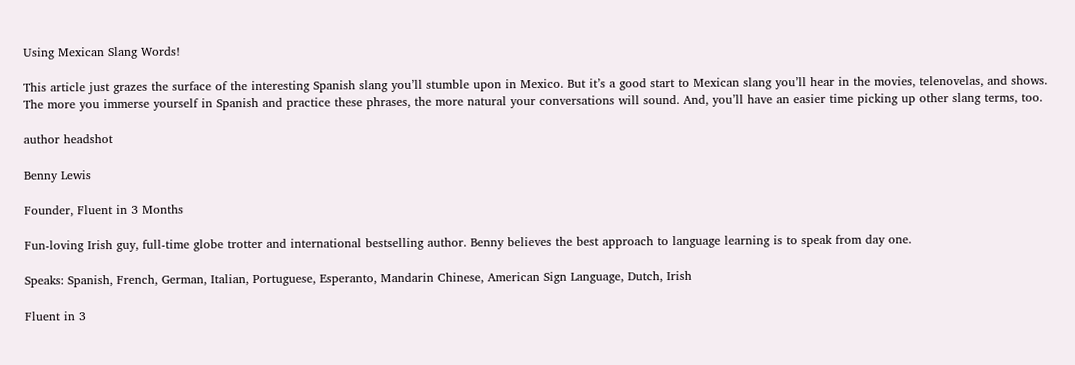Using Mexican Slang Words!

This article just grazes the surface of the interesting Spanish slang you’ll stumble upon in Mexico. But it’s a good start to Mexican slang you’ll hear in the movies, telenovelas, and shows. The more you immerse yourself in Spanish and practice these phrases, the more natural your conversations will sound. And, you’ll have an easier time picking up other slang terms, too.

author headshot

Benny Lewis

Founder, Fluent in 3 Months

Fun-loving Irish guy, full-time globe trotter and international bestselling author. Benny believes the best approach to language learning is to speak from day one.

Speaks: Spanish, French, German, Italian, Portuguese, Esperanto, Mandarin Chinese, American Sign Language, Dutch, Irish

Fluent in 3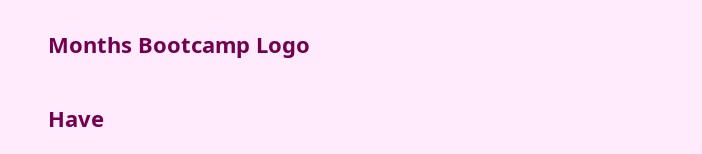Months Bootcamp Logo

Have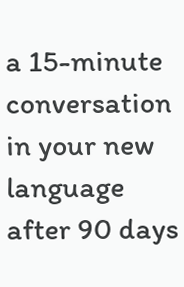a 15-minute conversation in your new language after 90 days